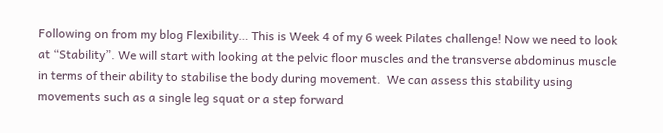Following on from my blog Flexibility… This is Week 4 of my 6 week Pilates challenge! Now we need to look at “Stability”. We will start with looking at the pelvic floor muscles and the transverse abdominus muscle in terms of their ability to stabilise the body during movement.  We can assess this stability using movements such as a single leg squat or a step forward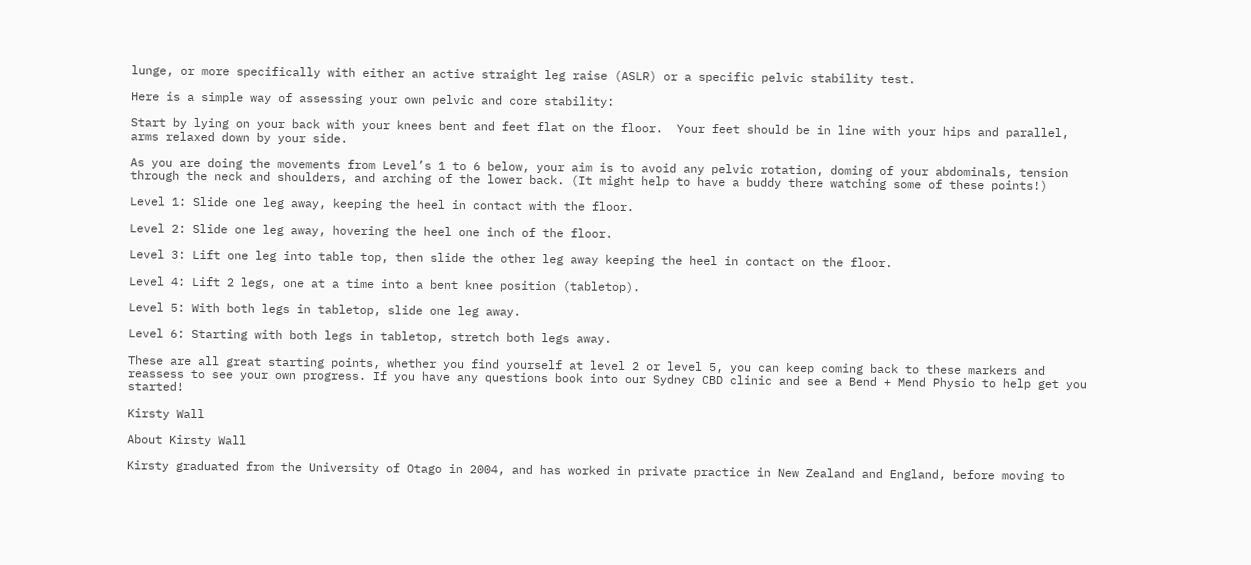lunge, or more specifically with either an active straight leg raise (ASLR) or a specific pelvic stability test.

Here is a simple way of assessing your own pelvic and core stability:

Start by lying on your back with your knees bent and feet flat on the floor.  Your feet should be in line with your hips and parallel, arms relaxed down by your side.

As you are doing the movements from Level’s 1 to 6 below, your aim is to avoid any pelvic rotation, doming of your abdominals, tension through the neck and shoulders, and arching of the lower back. (It might help to have a buddy there watching some of these points!)

Level 1: Slide one leg away, keeping the heel in contact with the floor.

Level 2: Slide one leg away, hovering the heel one inch of the floor.

Level 3: Lift one leg into table top, then slide the other leg away keeping the heel in contact on the floor.

Level 4: Lift 2 legs, one at a time into a bent knee position (tabletop).

Level 5: With both legs in tabletop, slide one leg away.

Level 6: Starting with both legs in tabletop, stretch both legs away.

These are all great starting points, whether you find yourself at level 2 or level 5, you can keep coming back to these markers and reassess to see your own progress. If you have any questions book into our Sydney CBD clinic and see a Bend + Mend Physio to help get you started!

Kirsty Wall

About Kirsty Wall

Kirsty graduated from the University of Otago in 2004, and has worked in private practice in New Zealand and England, before moving to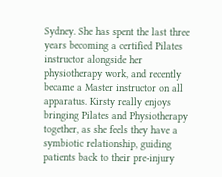Sydney. She has spent the last three years becoming a certified Pilates instructor alongside her physiotherapy work, and recently became a Master instructor on all apparatus. Kirsty really enjoys bringing Pilates and Physiotherapy together, as she feels they have a symbiotic relationship, guiding patients back to their pre-injury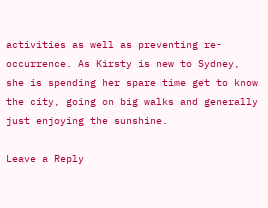activities as well as preventing re-occurrence. As Kirsty is new to Sydney, she is spending her spare time get to know the city, going on big walks and generally just enjoying the sunshine.

Leave a Reply